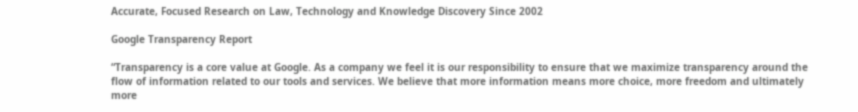Accurate, Focused Research on Law, Technology and Knowledge Discovery Since 2002

Google Transparency Report

“Transparency is a core value at Google. As a company we feel it is our responsibility to ensure that we maximize transparency around the flow of information related to our tools and services. We believe that more information means more choice, more freedom and ultimately more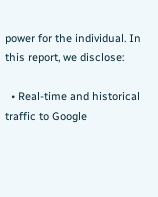power for the individual. In this report, we disclose:

  • Real-time and historical traffic to Google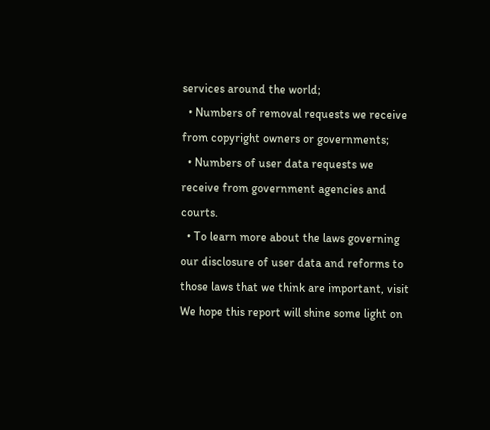services around the world;
  • Numbers of removal requests we receive from copyright owners or governments;
  • Numbers of user data requests we receive from government agencies and courts.
  • To learn more about the laws governing our disclosure of user data and reforms to those laws that we think are important, visit We hope this report will shine some light on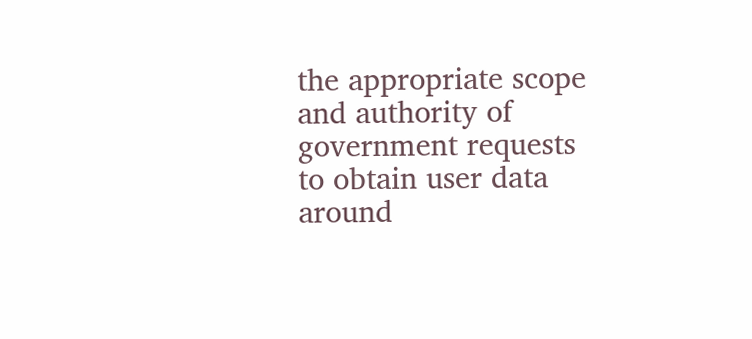the appropriate scope and authority of government requests to obtain user data around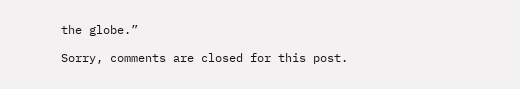the globe.”

Sorry, comments are closed for this post.